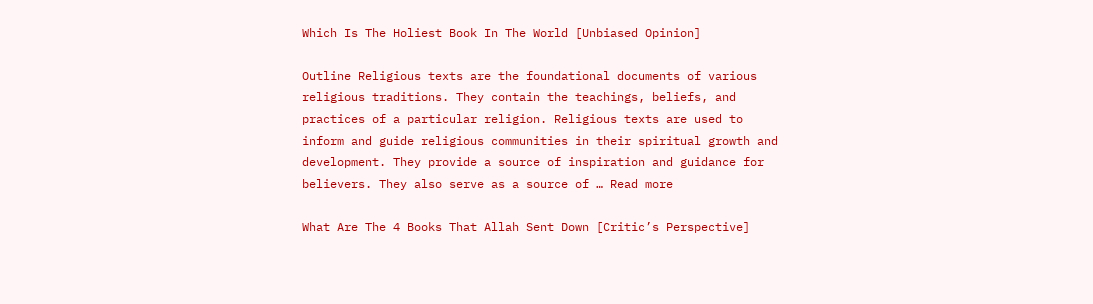Which Is The Holiest Book In The World [Unbiased Opinion]

Outline Religious texts are the foundational documents of various religious traditions. They contain the teachings, beliefs, and practices of a particular religion. Religious texts are used to inform and guide religious communities in their spiritual growth and development. They provide a source of inspiration and guidance for believers. They also serve as a source of … Read more

What Are The 4 Books That Allah Sent Down [Critic’s Perspective]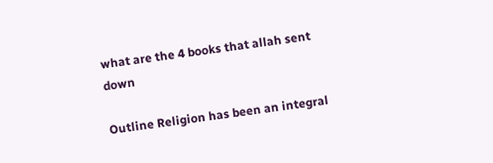what are the 4 books that allah sent down

Outline Religion has been an integral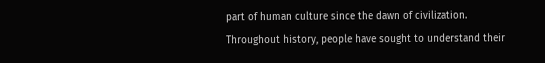part of human culture since the dawn of civilization. Throughout history, people have sought to understand their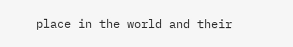place in the world and their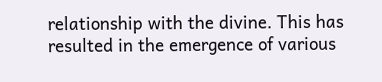relationship with the divine. This has resulted in the emergence of various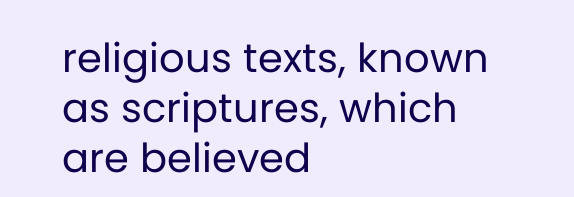religious texts, known as scriptures, which are believed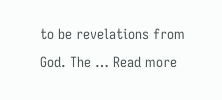to be revelations from God. The … Read more